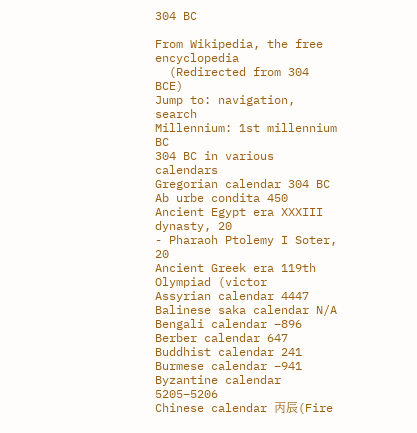304 BC

From Wikipedia, the free encyclopedia
  (Redirected from 304 BCE)
Jump to: navigation, search
Millennium: 1st millennium BC
304 BC in various calendars
Gregorian calendar 304 BC
Ab urbe condita 450
Ancient Egypt era XXXIII dynasty, 20
- Pharaoh Ptolemy I Soter, 20
Ancient Greek era 119th Olympiad (victor
Assyrian calendar 4447
Balinese saka calendar N/A
Bengali calendar −896
Berber calendar 647
Buddhist calendar 241
Burmese calendar −941
Byzantine calendar 5205–5206
Chinese calendar 丙辰(Fire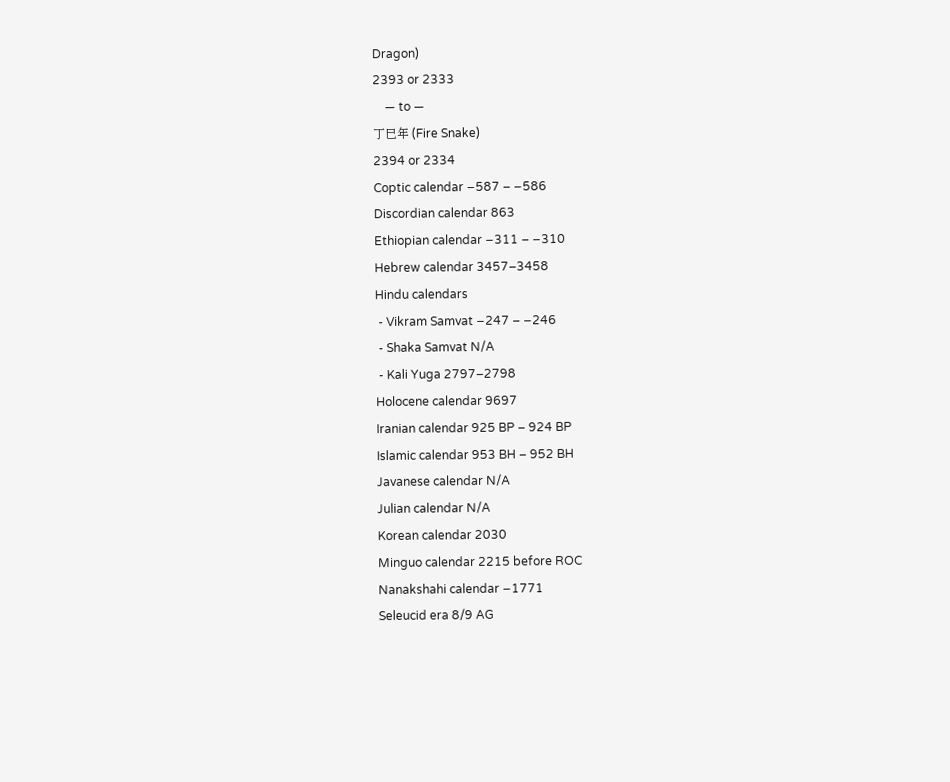Dragon)
2393 or 2333
    — to —
丁巳年 (Fire Snake)
2394 or 2334
Coptic calendar −587 – −586
Discordian calendar 863
Ethiopian calendar −311 – −310
Hebrew calendar 3457–3458
Hindu calendars
 - Vikram Samvat −247 – −246
 - Shaka Samvat N/A
 - Kali Yuga 2797–2798
Holocene calendar 9697
Iranian calendar 925 BP – 924 BP
Islamic calendar 953 BH – 952 BH
Javanese calendar N/A
Julian calendar N/A
Korean calendar 2030
Minguo calendar 2215 before ROC
Nanakshahi calendar −1771
Seleucid era 8/9 AG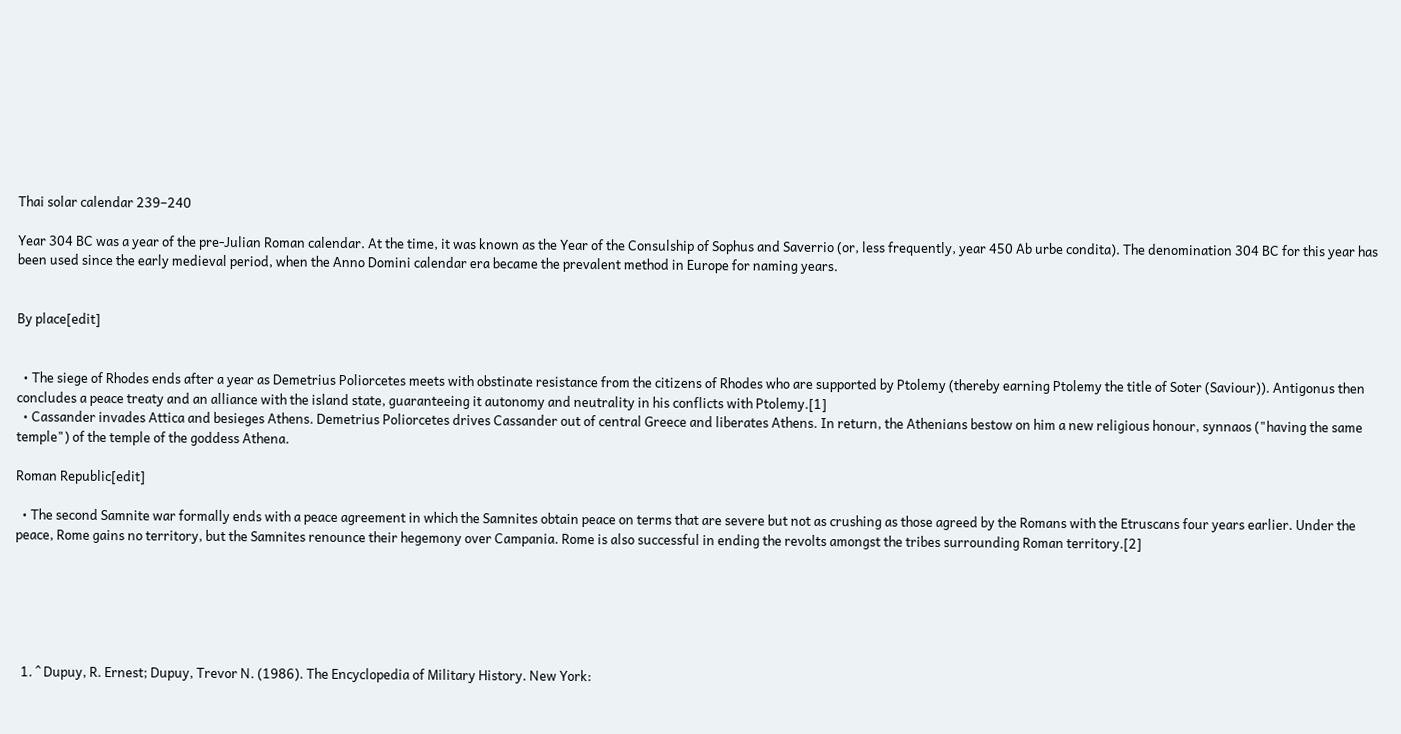Thai solar calendar 239–240

Year 304 BC was a year of the pre-Julian Roman calendar. At the time, it was known as the Year of the Consulship of Sophus and Saverrio (or, less frequently, year 450 Ab urbe condita). The denomination 304 BC for this year has been used since the early medieval period, when the Anno Domini calendar era became the prevalent method in Europe for naming years.


By place[edit]


  • The siege of Rhodes ends after a year as Demetrius Poliorcetes meets with obstinate resistance from the citizens of Rhodes who are supported by Ptolemy (thereby earning Ptolemy the title of Soter (Saviour)). Antigonus then concludes a peace treaty and an alliance with the island state, guaranteeing it autonomy and neutrality in his conflicts with Ptolemy.[1]
  • Cassander invades Attica and besieges Athens. Demetrius Poliorcetes drives Cassander out of central Greece and liberates Athens. In return, the Athenians bestow on him a new religious honour, synnaos ("having the same temple") of the temple of the goddess Athena.

Roman Republic[edit]

  • The second Samnite war formally ends with a peace agreement in which the Samnites obtain peace on terms that are severe but not as crushing as those agreed by the Romans with the Etruscans four years earlier. Under the peace, Rome gains no territory, but the Samnites renounce their hegemony over Campania. Rome is also successful in ending the revolts amongst the tribes surrounding Roman territory.[2]






  1. ^ Dupuy, R. Ernest; Dupuy, Trevor N. (1986). The Encyclopedia of Military History. New York: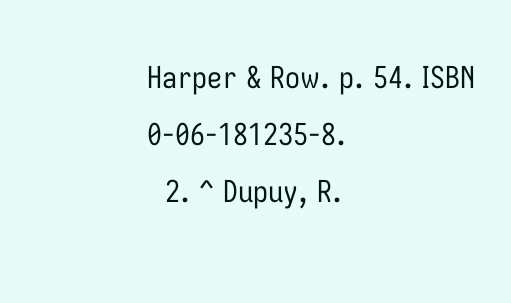Harper & Row. p. 54. ISBN 0-06-181235-8.
  2. ^ Dupuy, R.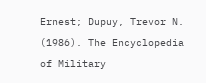Ernest; Dupuy, Trevor N. (1986). The Encyclopedia of Military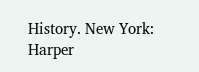History. New York: Harper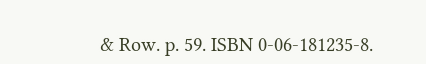& Row. p. 59. ISBN 0-06-181235-8.